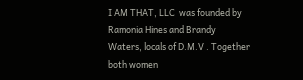I AM THAT, LLC  was founded by Ramonia Hines and Brandy Waters, locals of D.M.V . Together both women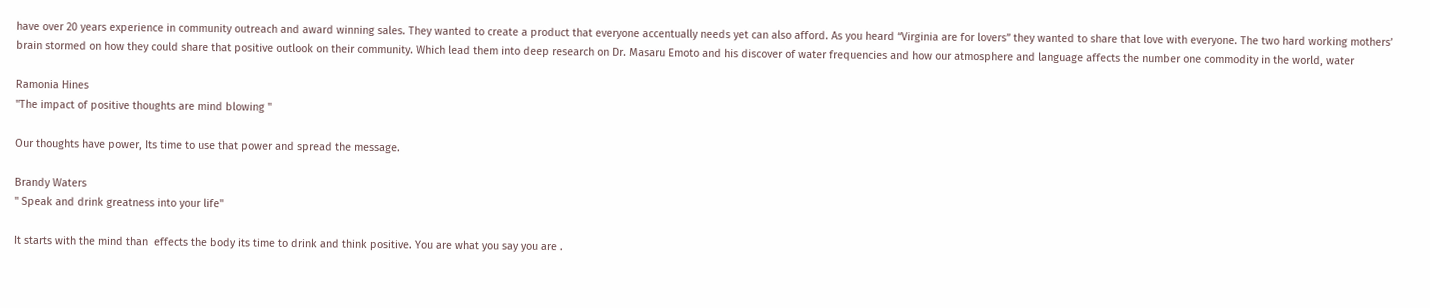have over 20 years experience in community outreach and award winning sales. They wanted to create a product that everyone accentually needs yet can also afford. As you heard “Virginia are for lovers” they wanted to share that love with everyone. The two hard working mothers’ brain stormed on how they could share that positive outlook on their community. Which lead them into deep research on Dr. Masaru Emoto and his discover of water frequencies and how our atmosphere and language affects the number one commodity in the world, water

Ramonia Hines
"The impact of positive thoughts are mind blowing "

Our thoughts have power, Its time to use that power and spread the message.

Brandy Waters
" Speak and drink greatness into your life"

It starts with the mind than  effects the body its time to drink and think positive. You are what you say you are .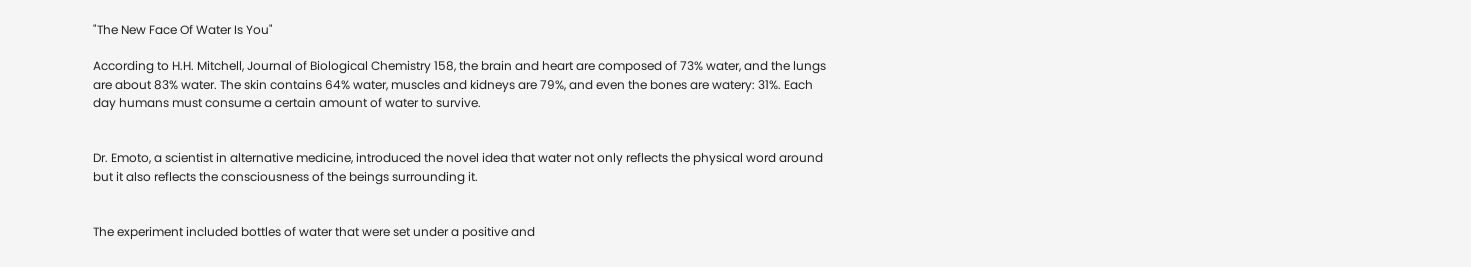"The New Face Of Water Is You"

According to H.H. Mitchell, Journal of Biological Chemistry 158, the brain and heart are composed of 73% water, and the lungs are about 83% water. The skin contains 64% water, muscles and kidneys are 79%, and even the bones are watery: 31%. Each day humans must consume a certain amount of water to survive.


Dr. Emoto, a scientist in alternative medicine, introduced the novel idea that water not only reflects the physical word around but it also reflects the consciousness of the beings surrounding it.


The experiment included bottles of water that were set under a positive and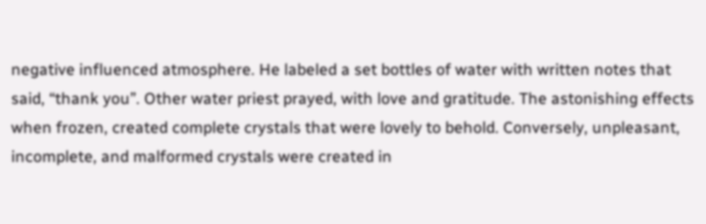negative influenced atmosphere. He labeled a set bottles of water with written notes that said, “thank you”. Other water priest prayed, with love and gratitude. The astonishing effects when frozen, created complete crystals that were lovely to behold. Conversely, unpleasant, incomplete, and malformed crystals were created in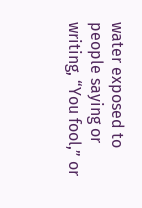water exposed to people saying or writing, “You fool,” or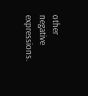other negative expressions.